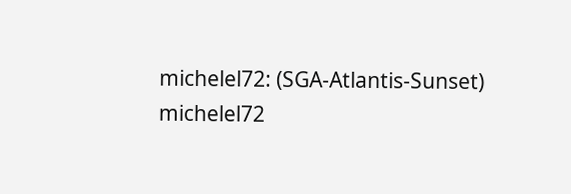michelel72: (SGA-Atlantis-Sunset)
michelel72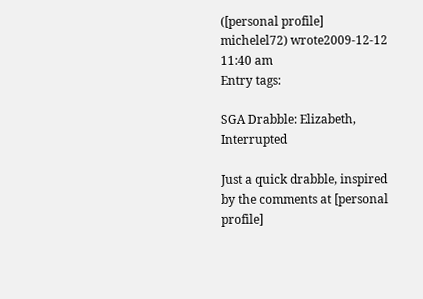([personal profile] michelel72) wrote2009-12-12 11:40 am
Entry tags:

SGA Drabble: Elizabeth, Interrupted

Just a quick drabble, inspired by the comments at [personal profile]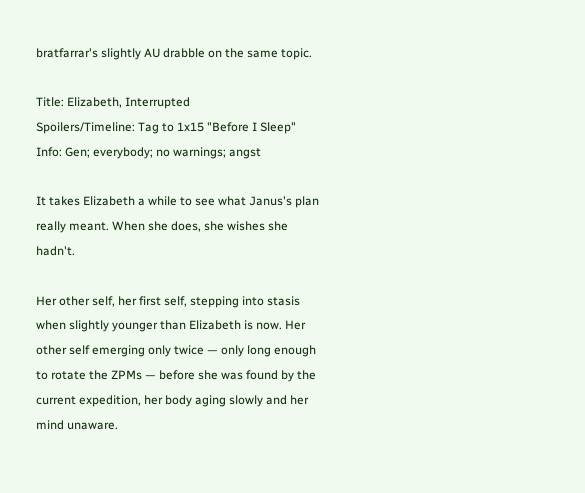bratfarrar's slightly AU drabble on the same topic.

Title: Elizabeth, Interrupted
Spoilers/Timeline: Tag to 1x15 "Before I Sleep"
Info: Gen; everybody; no warnings; angst

It takes Elizabeth a while to see what Janus's plan really meant. When she does, she wishes she hadn't.

Her other self, her first self, stepping into stasis when slightly younger than Elizabeth is now. Her other self emerging only twice — only long enough to rotate the ZPMs — before she was found by the current expedition, her body aging slowly and her mind unaware.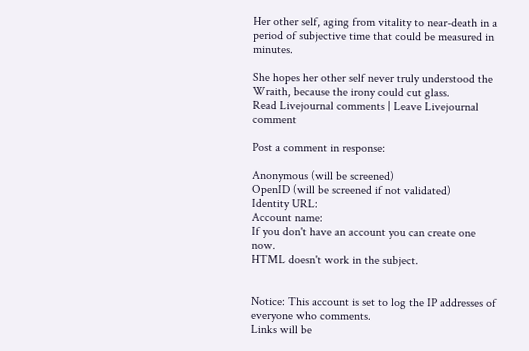Her other self, aging from vitality to near-death in a period of subjective time that could be measured in minutes.

She hopes her other self never truly understood the Wraith, because the irony could cut glass.
Read Livejournal comments | Leave Livejournal comment

Post a comment in response:

Anonymous (will be screened)
OpenID (will be screened if not validated)
Identity URL:
Account name:
If you don't have an account you can create one now.
HTML doesn't work in the subject.


Notice: This account is set to log the IP addresses of everyone who comments.
Links will be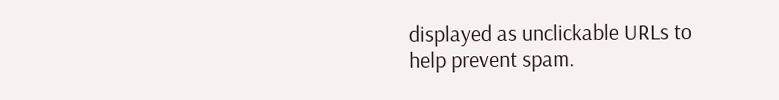displayed as unclickable URLs to help prevent spam.